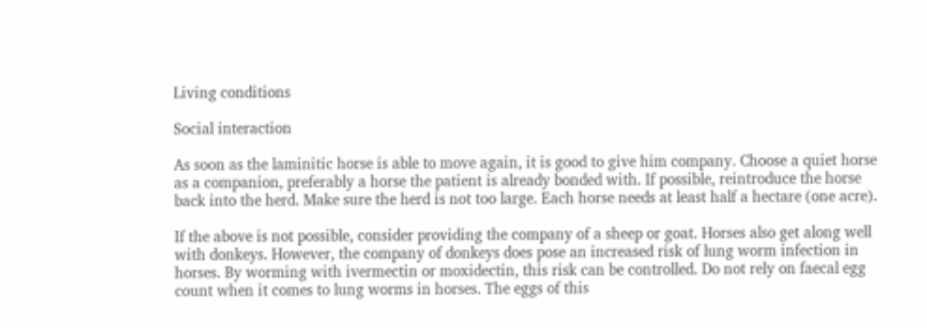Living conditions

Social interaction

As soon as the laminitic horse is able to move again, it is good to give him company. Choose a quiet horse as a companion, preferably a horse the patient is already bonded with. If possible, reintroduce the horse back into the herd. Make sure the herd is not too large. Each horse needs at least half a hectare (one acre).

If the above is not possible, consider providing the company of a sheep or goat. Horses also get along well with donkeys. However, the company of donkeys does pose an increased risk of lung worm infection in horses. By worming with ivermectin or moxidectin, this risk can be controlled. Do not rely on faecal egg count when it comes to lung worms in horses. The eggs of this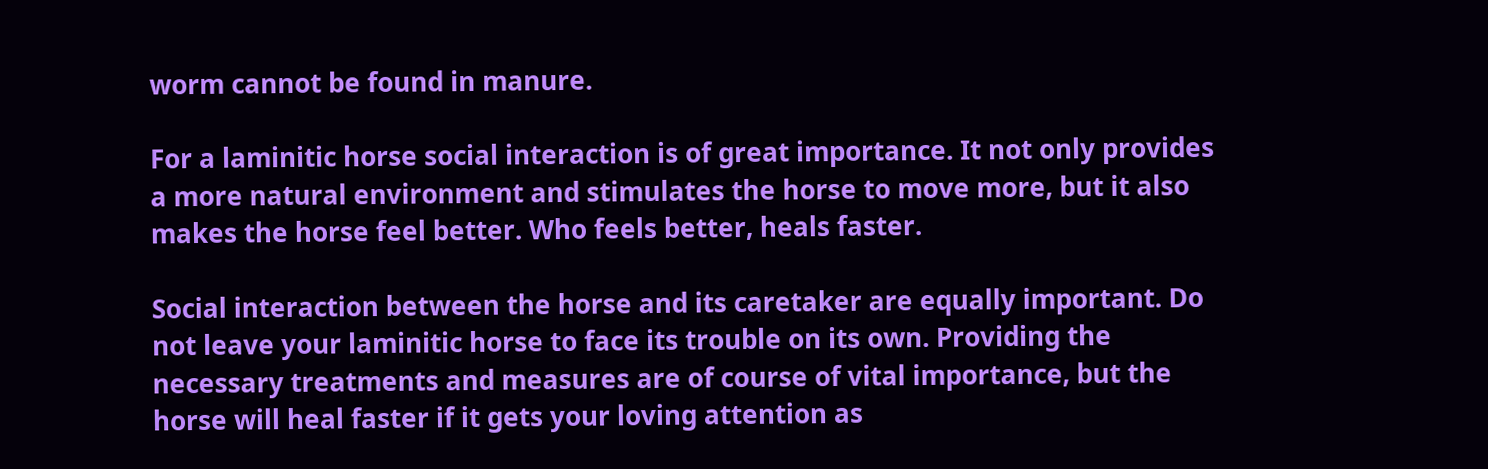worm cannot be found in manure.

For a laminitic horse social interaction is of great importance. It not only provides a more natural environment and stimulates the horse to move more, but it also makes the horse feel better. Who feels better, heals faster.

Social interaction between the horse and its caretaker are equally important. Do not leave your laminitic horse to face its trouble on its own. Providing the necessary treatments and measures are of course of vital importance, but the horse will heal faster if it gets your loving attention as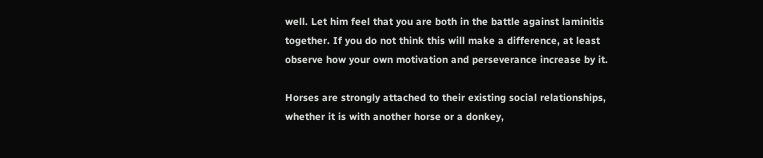well. Let him feel that you are both in the battle against laminitis together. If you do not think this will make a difference, at least observe how your own motivation and perseverance increase by it.

Horses are strongly attached to their existing social relationships, whether it is with another horse or a donkey,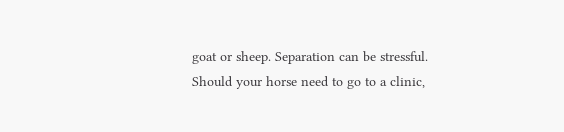goat or sheep. Separation can be stressful. Should your horse need to go to a clinic,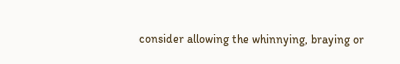consider allowing the whinnying, braying or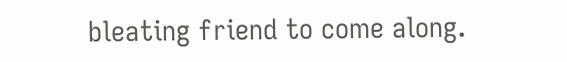bleating friend to come along.